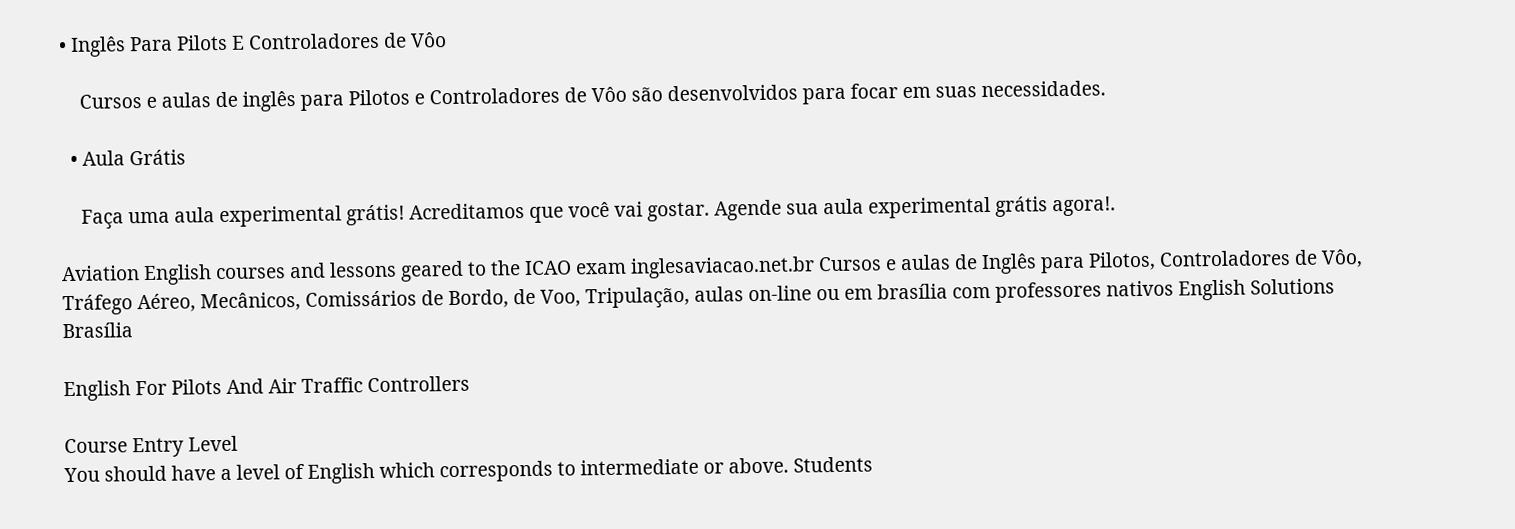• Inglês Para Pilots E Controladores de Vôo

    Cursos e aulas de inglês para Pilotos e Controladores de Vôo são desenvolvidos para focar em suas necessidades.

  • Aula Grátis

    Faça uma aula experimental grátis! Acreditamos que você vai gostar. Agende sua aula experimental grátis agora!.

Aviation English courses and lessons geared to the ICAO exam inglesaviacao.net.br Cursos e aulas de Inglês para Pilotos, Controladores de Vôo, Tráfego Aéreo, Mecânicos, Comissários de Bordo, de Voo, Tripulação, aulas on-line ou em brasília com professores nativos English Solutions Brasília

English For Pilots And Air Traffic Controllers

Course Entry Level
You should have a level of English which corresponds to intermediate or above. Students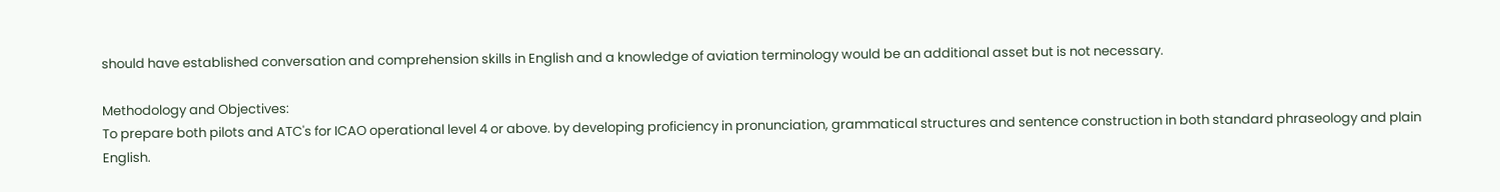should have established conversation and comprehension skills in English and a knowledge of aviation terminology would be an additional asset but is not necessary.

Methodology and Objectives:
To prepare both pilots and ATC's for ICAO operational level 4 or above. by developing proficiency in pronunciation, grammatical structures and sentence construction in both standard phraseology and plain English.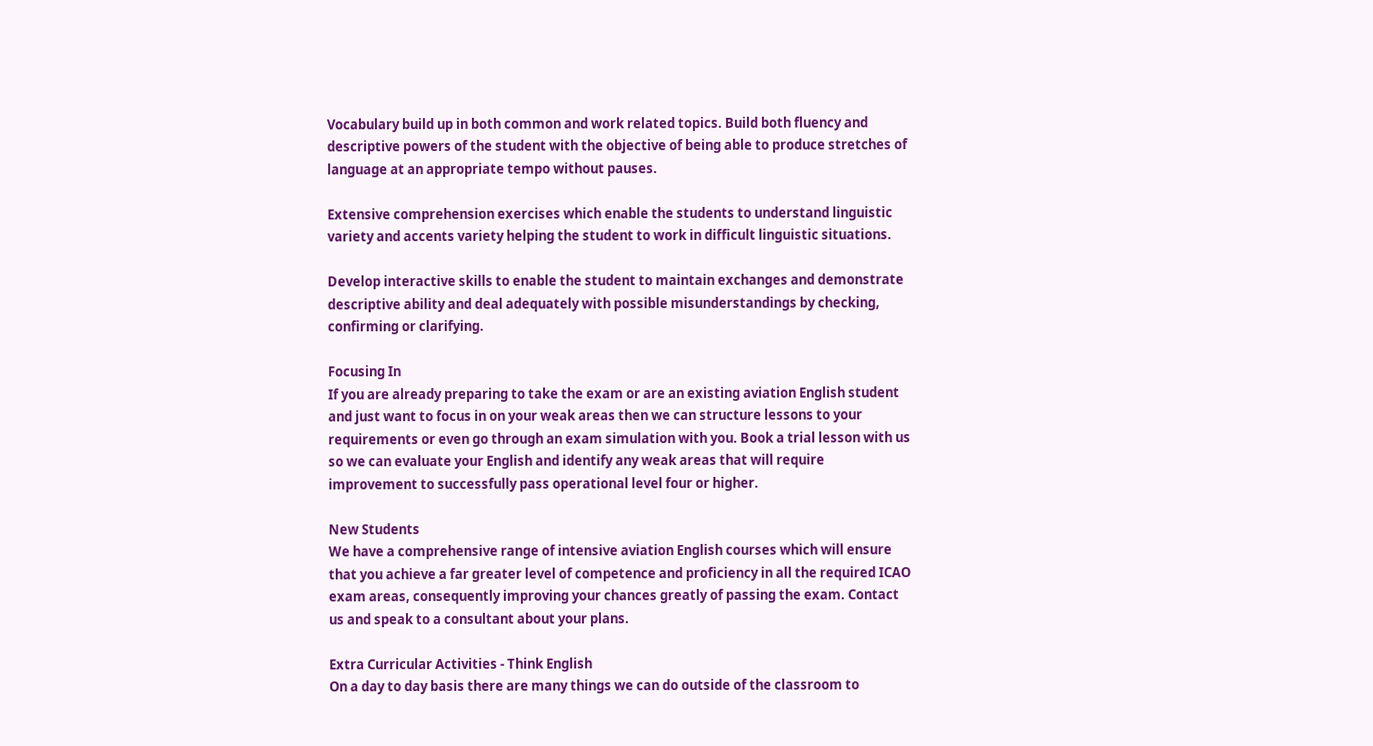Vocabulary build up in both common and work related topics. Build both fluency and descriptive powers of the student with the objective of being able to produce stretches of language at an appropriate tempo without pauses.

Extensive comprehension exercises which enable the students to understand linguistic variety and accents variety helping the student to work in difficult linguistic situations.

Develop interactive skills to enable the student to maintain exchanges and demonstrate descriptive ability and deal adequately with possible misunderstandings by checking, confirming or clarifying.

Focusing In
If you are already preparing to take the exam or are an existing aviation English student and just want to focus in on your weak areas then we can structure lessons to your requirements or even go through an exam simulation with you. Book a trial lesson with us so we can evaluate your English and identify any weak areas that will require improvement to successfully pass operational level four or higher.

New Students
We have a comprehensive range of intensive aviation English courses which will ensure that you achieve a far greater level of competence and proficiency in all the required ICAO exam areas, consequently improving your chances greatly of passing the exam. Contact us and speak to a consultant about your plans.

Extra Curricular Activities - Think English
On a day to day basis there are many things we can do outside of the classroom to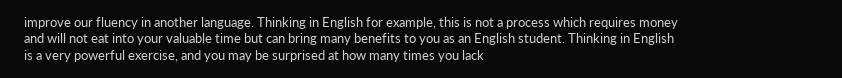improve our fluency in another language. Thinking in English for example, this is not a process which requires money and will not eat into your valuable time but can bring many benefits to you as an English student. Thinking in English is a very powerful exercise, and you may be surprised at how many times you lack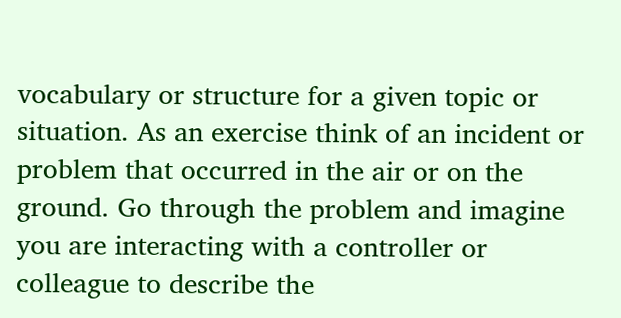vocabulary or structure for a given topic or situation. As an exercise think of an incident or problem that occurred in the air or on the ground. Go through the problem and imagine you are interacting with a controller or colleague to describe the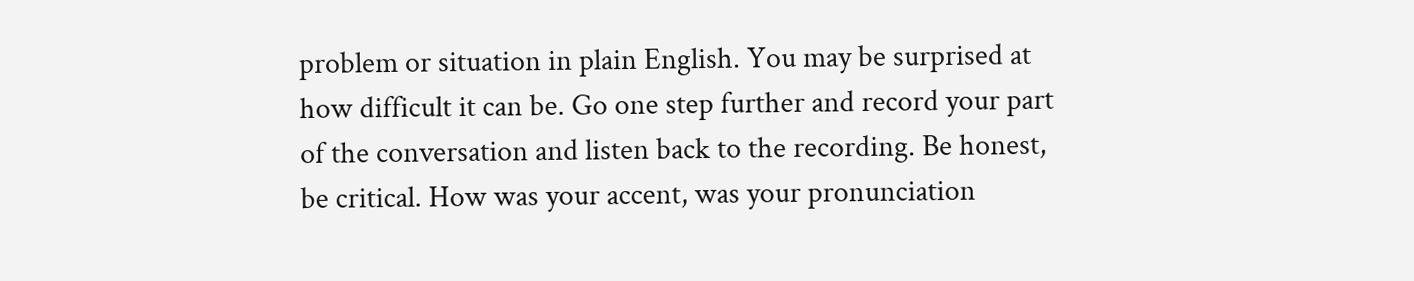problem or situation in plain English. You may be surprised at how difficult it can be. Go one step further and record your part of the conversation and listen back to the recording. Be honest, be critical. How was your accent, was your pronunciation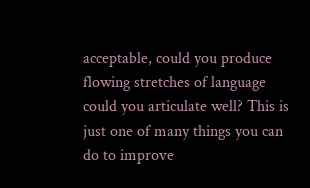acceptable, could you produce flowing stretches of language could you articulate well? This is just one of many things you can do to improve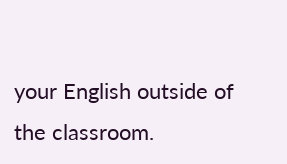your English outside of the classroom.